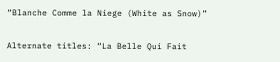“Blanche Comme la Niege (White as Snow)”

Alternate titles: “La Belle Qui Fait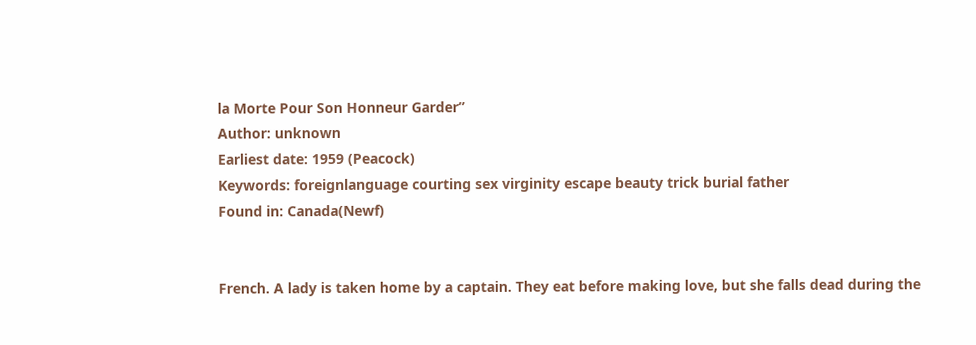la Morte Pour Son Honneur Garder”
Author: unknown
Earliest date: 1959 (Peacock)
Keywords: foreignlanguage courting sex virginity escape beauty trick burial father
Found in: Canada(Newf)


French. A lady is taken home by a captain. They eat before making love, but she falls dead during the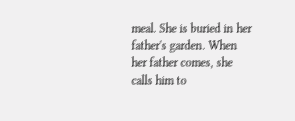meal. She is buried in her father's garden. When her father comes, she calls him to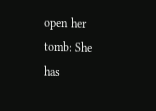open her tomb: She has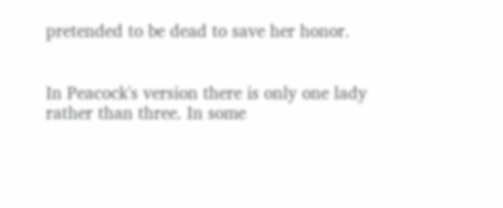pretended to be dead to save her honor.


In Peacock's version there is only one lady rather than three. In some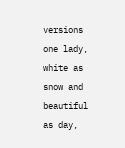versions one lady, white as snow and beautiful as day,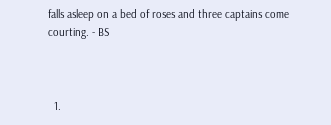falls asleep on a bed of roses and three captains come courting. - BS



  1.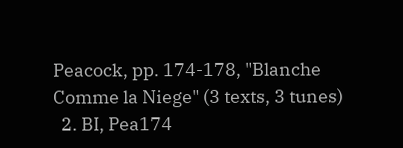Peacock, pp. 174-178, "Blanche Comme la Niege" (3 texts, 3 tunes)
  2. BI, Pea174